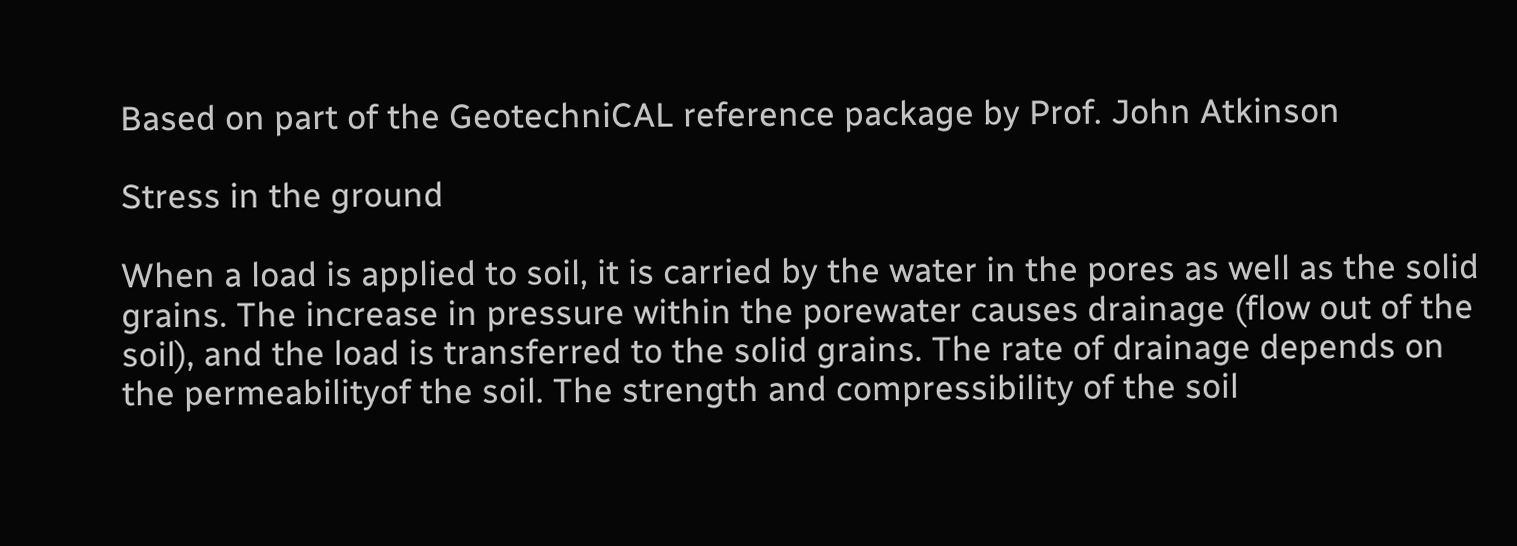Based on part of the GeotechniCAL reference package by Prof. John Atkinson

Stress in the ground

When a load is applied to soil, it is carried by the water in the pores as well as the solid grains. The increase in pressure within the porewater causes drainage (flow out of the soil), and the load is transferred to the solid grains. The rate of drainage depends on the permeabilityof the soil. The strength and compressibility of the soil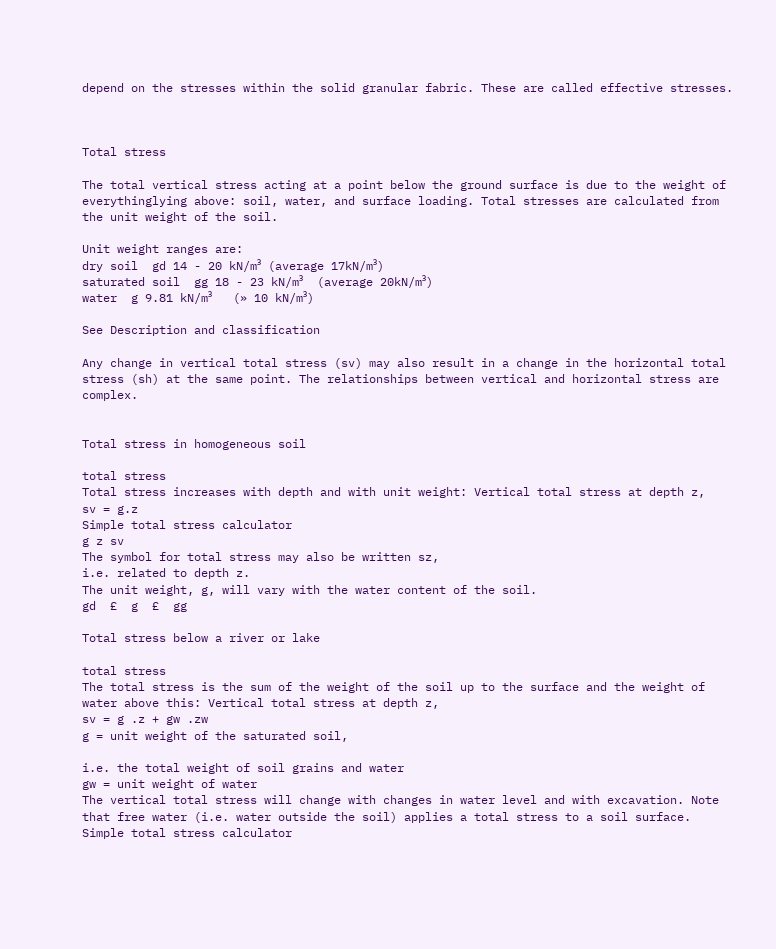depend on the stresses within the solid granular fabric. These are called effective stresses.



Total stress

The total vertical stress acting at a point below the ground surface is due to the weight of everythinglying above: soil, water, and surface loading. Total stresses are calculated from the unit weight of the soil.

Unit weight ranges are:
dry soil  gd 14 - 20 kN/m³ (average 17kN/m³)
saturated soil  gg 18 - 23 kN/m³  (average 20kN/m³)
water  g 9.81 kN/m³   (» 10 kN/m³)

See Description and classification

Any change in vertical total stress (sv) may also result in a change in the horizontal total stress (sh) at the same point. The relationships between vertical and horizontal stress are complex.


Total stress in homogeneous soil

total stress
Total stress increases with depth and with unit weight: Vertical total stress at depth z,
sv = g.z
Simple total stress calculator
g z sv
The symbol for total stress may also be written sz,
i.e. related to depth z.
The unit weight, g, will vary with the water content of the soil.
gd  £  g  £  gg

Total stress below a river or lake

total stress
The total stress is the sum of the weight of the soil up to the surface and the weight of water above this: Vertical total stress at depth z,
sv = g .z + gw .zw
g = unit weight of the saturated soil,

i.e. the total weight of soil grains and water
gw = unit weight of water
The vertical total stress will change with changes in water level and with excavation. Note that free water (i.e. water outside the soil) applies a total stress to a soil surface.
Simple total stress calculator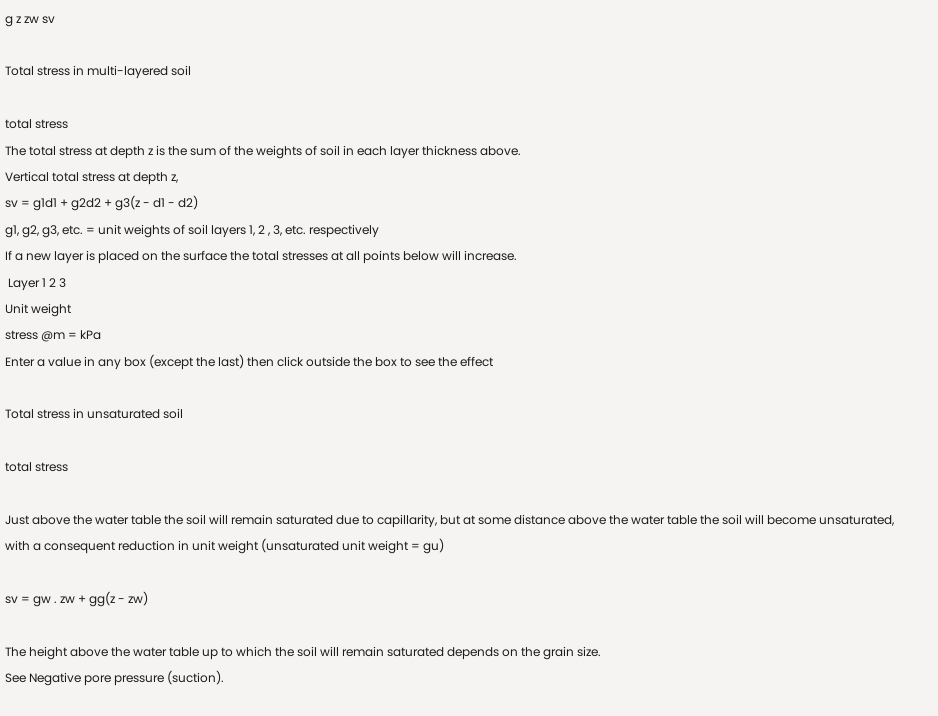g z zw sv

Total stress in multi-layered soil

total stress
The total stress at depth z is the sum of the weights of soil in each layer thickness above.
Vertical total stress at depth z,
sv = g1d1 + g2d2 + g3(z - d1 - d2)
g1, g2, g3, etc. = unit weights of soil layers 1, 2 , 3, etc. respectively
If a new layer is placed on the surface the total stresses at all points below will increase.
 Layer 1 2 3
Unit weight
stress @m = kPa
Enter a value in any box (except the last) then click outside the box to see the effect

Total stress in unsaturated soil

total stress

Just above the water table the soil will remain saturated due to capillarity, but at some distance above the water table the soil will become unsaturated, with a consequent reduction in unit weight (unsaturated unit weight = gu)

sv = gw . zw + gg(z - zw)

The height above the water table up to which the soil will remain saturated depends on the grain size.
See Negative pore pressure (suction).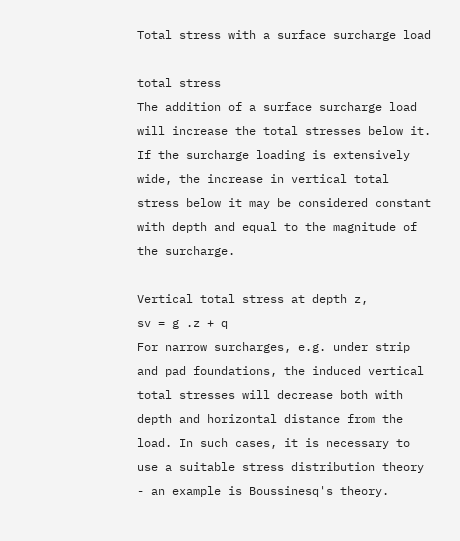Total stress with a surface surcharge load

total stress
The addition of a surface surcharge load will increase the total stresses below it. If the surcharge loading is extensively wide, the increase in vertical total stress below it may be considered constant with depth and equal to the magnitude of the surcharge.

Vertical total stress at depth z,
sv = g .z + q
For narrow surcharges, e.g. under strip and pad foundations, the induced vertical total stresses will decrease both with depth and horizontal distance from the load. In such cases, it is necessary to use a suitable stress distribution theory - an example is Boussinesq's theory.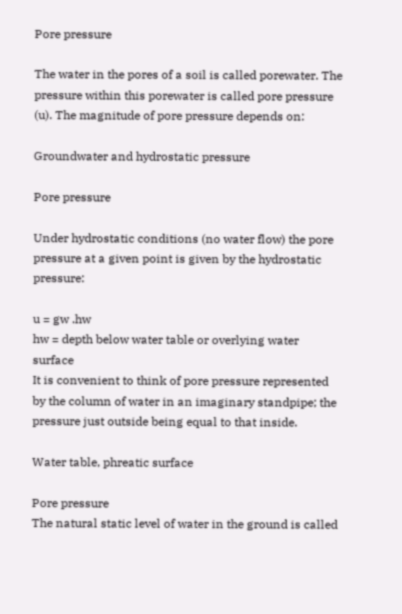Pore pressure

The water in the pores of a soil is called porewater. The pressure within this porewater is called pore pressure (u). The magnitude of pore pressure depends on:

Groundwater and hydrostatic pressure

Pore pressure

Under hydrostatic conditions (no water flow) the pore pressure at a given point is given by the hydrostatic pressure:

u = gw .hw
hw = depth below water table or overlying water surface
It is convenient to think of pore pressure represented by the column of water in an imaginary standpipe; the pressure just outside being equal to that inside.

Water table, phreatic surface

Pore pressure
The natural static level of water in the ground is called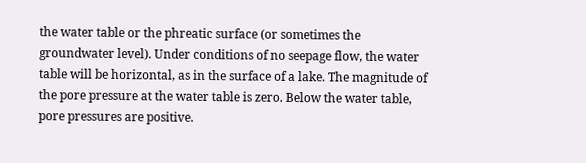the water table or the phreatic surface (or sometimes the groundwater level). Under conditions of no seepage flow, the water table will be horizontal, as in the surface of a lake. The magnitude of the pore pressure at the water table is zero. Below the water table, pore pressures are positive.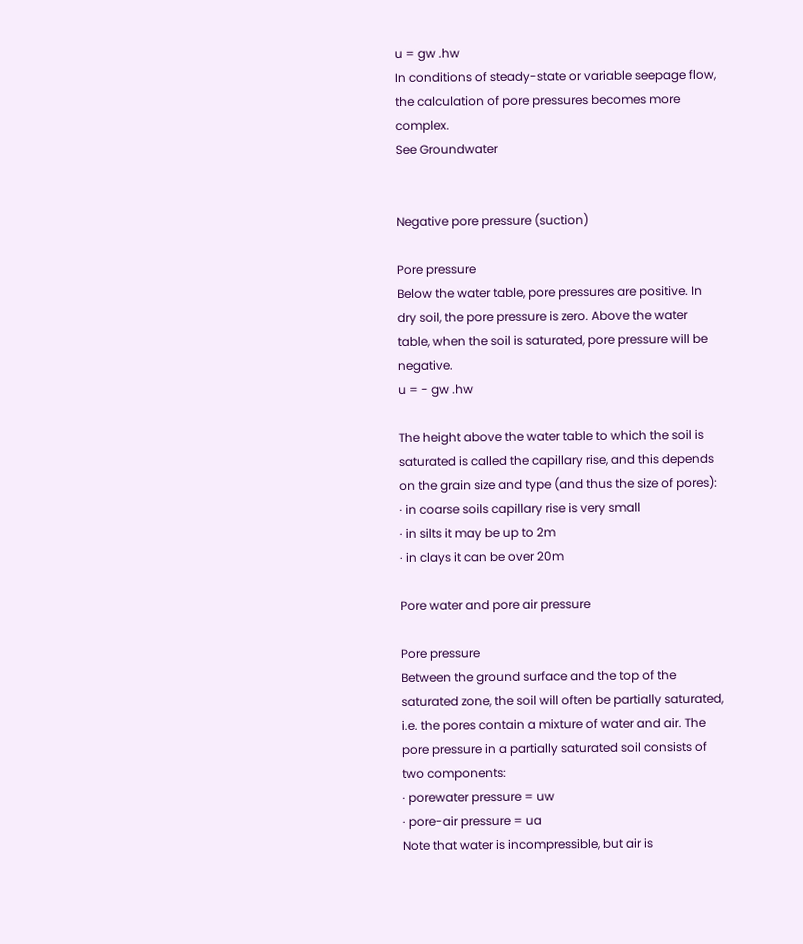u = gw .hw
In conditions of steady-state or variable seepage flow, the calculation of pore pressures becomes more complex.
See Groundwater


Negative pore pressure (suction)

Pore pressure
Below the water table, pore pressures are positive. In dry soil, the pore pressure is zero. Above the water table, when the soil is saturated, pore pressure will be negative.
u = - gw .hw

The height above the water table to which the soil is saturated is called the capillary rise, and this depends on the grain size and type (and thus the size of pores):
· in coarse soils capillary rise is very small
· in silts it may be up to 2m
· in clays it can be over 20m

Pore water and pore air pressure

Pore pressure
Between the ground surface and the top of the saturated zone, the soil will often be partially saturated, i.e. the pores contain a mixture of water and air. The pore pressure in a partially saturated soil consists of two components:
· porewater pressure = uw
· pore-air pressure = ua
Note that water is incompressible, but air is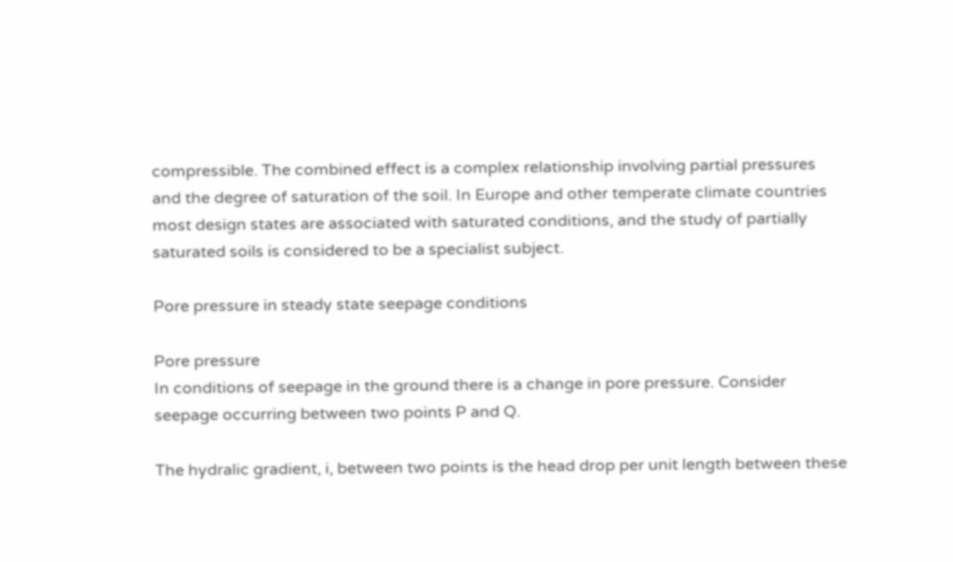compressible. The combined effect is a complex relationship involving partial pressures and the degree of saturation of the soil. In Europe and other temperate climate countries most design states are associated with saturated conditions, and the study of partially saturated soils is considered to be a specialist subject.

Pore pressure in steady state seepage conditions

Pore pressure
In conditions of seepage in the ground there is a change in pore pressure. Consider seepage occurring between two points P and Q.

The hydralic gradient, i, between two points is the head drop per unit length between these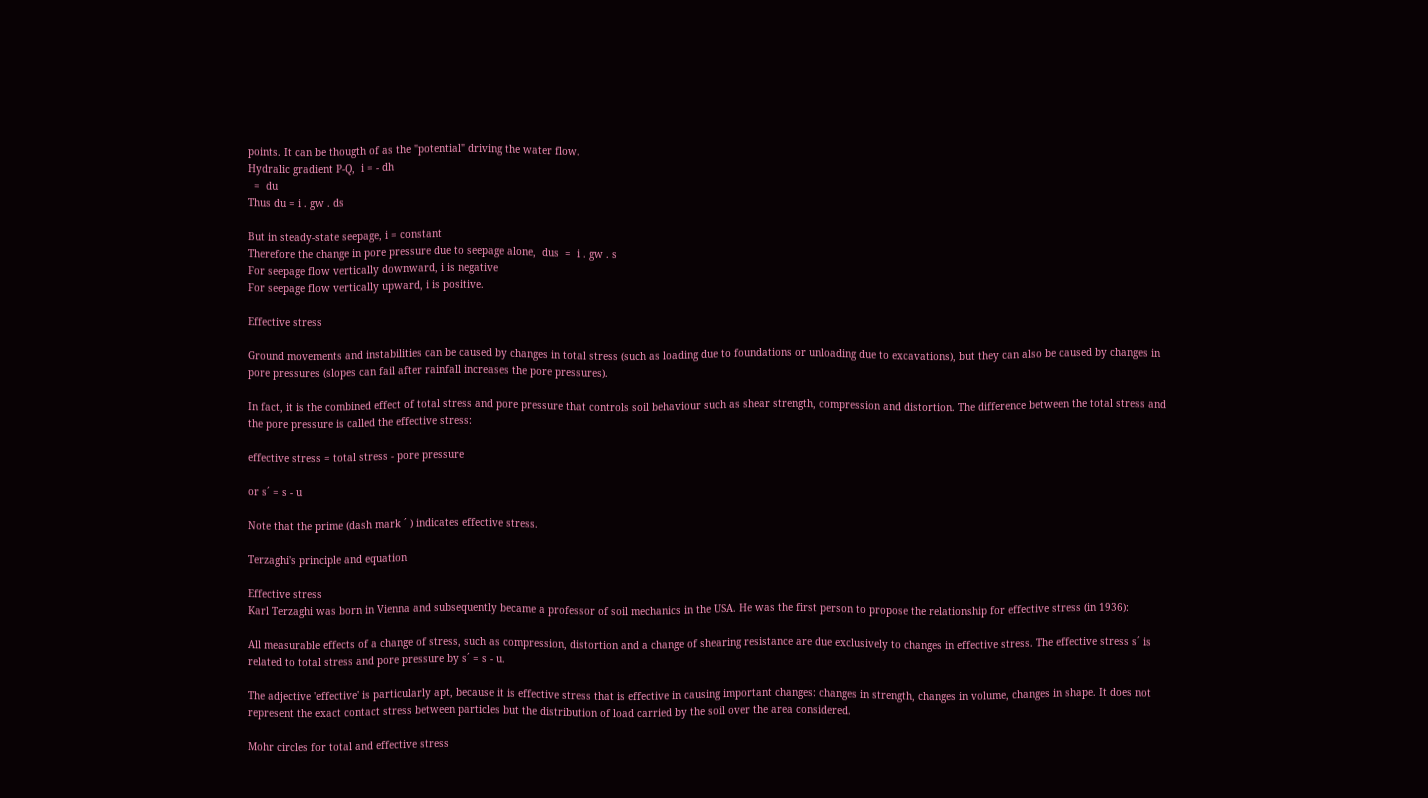points. It can be thougth of as the "potential" driving the water flow.
Hydralic gradient P-Q,  i = - dh
  =  du
Thus du = i . gw . ds

But in steady-state seepage, i = constant
Therefore the change in pore pressure due to seepage alone,  dus  =  i . gw . s
For seepage flow vertically downward, i is negative
For seepage flow vertically upward, i is positive.

Effective stress

Ground movements and instabilities can be caused by changes in total stress (such as loading due to foundations or unloading due to excavations), but they can also be caused by changes in pore pressures (slopes can fail after rainfall increases the pore pressures).

In fact, it is the combined effect of total stress and pore pressure that controls soil behaviour such as shear strength, compression and distortion. The difference between the total stress and the pore pressure is called the effective stress:

effective stress = total stress - pore pressure

or s´ = s - u

Note that the prime (dash mark ´ ) indicates effective stress.

Terzaghi's principle and equation

Effective stress
Karl Terzaghi was born in Vienna and subsequently became a professor of soil mechanics in the USA. He was the first person to propose the relationship for effective stress (in 1936):

All measurable effects of a change of stress, such as compression, distortion and a change of shearing resistance are due exclusively to changes in effective stress. The effective stress s´ is related to total stress and pore pressure by s´ = s - u.

The adjective 'effective' is particularly apt, because it is effective stress that is effective in causing important changes: changes in strength, changes in volume, changes in shape. It does not represent the exact contact stress between particles but the distribution of load carried by the soil over the area considered.

Mohr circles for total and effective stress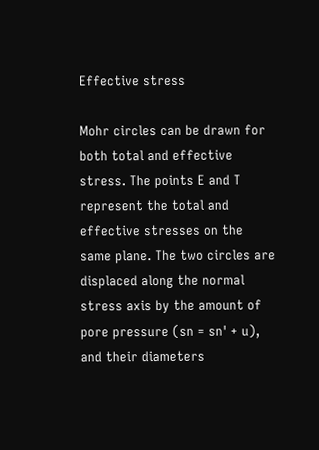Effective stress

Mohr circles can be drawn for both total and effective stress. The points E and T represent the total and effective stresses on the same plane. The two circles are displaced along the normal stress axis by the amount of pore pressure (sn = sn' + u), and their diameters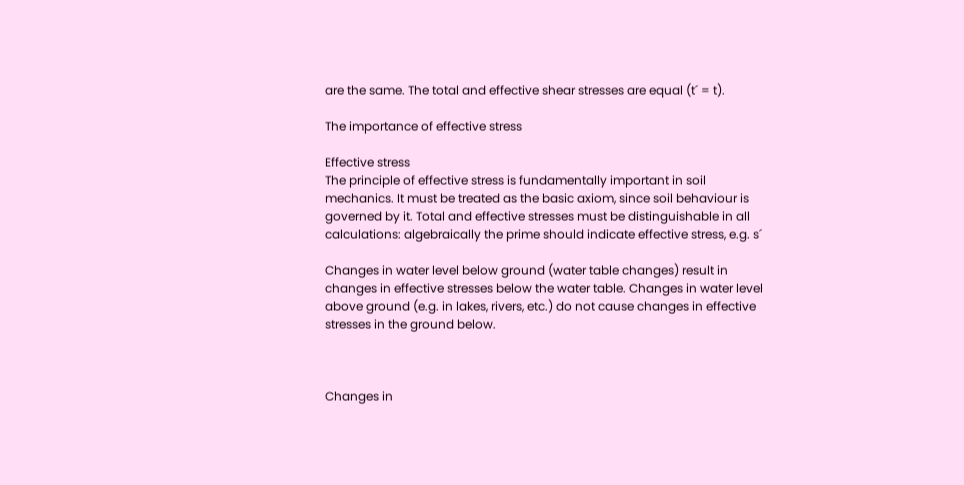are the same. The total and effective shear stresses are equal (t´ = t).

The importance of effective stress

Effective stress
The principle of effective stress is fundamentally important in soil mechanics. It must be treated as the basic axiom, since soil behaviour is governed by it. Total and effective stresses must be distinguishable in all calculations: algebraically the prime should indicate effective stress, e.g. s´

Changes in water level below ground (water table changes) result in changes in effective stresses below the water table. Changes in water level above ground (e.g. in lakes, rivers, etc.) do not cause changes in effective stresses in the ground below.



Changes in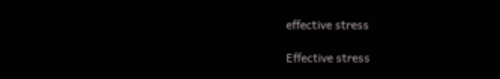effective stress

Effective stress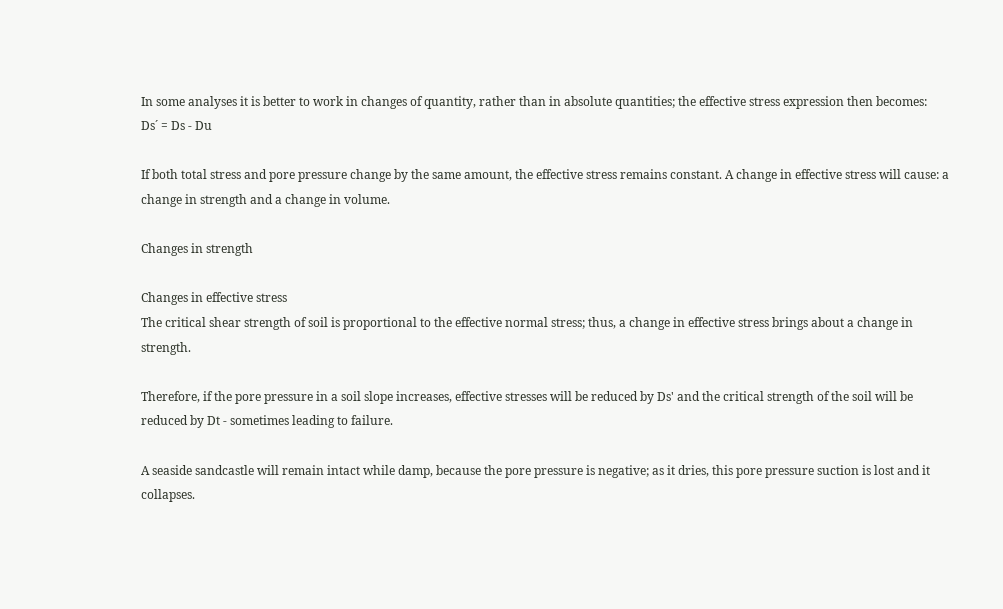In some analyses it is better to work in changes of quantity, rather than in absolute quantities; the effective stress expression then becomes:
Ds´ = Ds - Du

If both total stress and pore pressure change by the same amount, the effective stress remains constant. A change in effective stress will cause: a change in strength and a change in volume.

Changes in strength

Changes in effective stress
The critical shear strength of soil is proportional to the effective normal stress; thus, a change in effective stress brings about a change in strength.

Therefore, if the pore pressure in a soil slope increases, effective stresses will be reduced by Ds' and the critical strength of the soil will be reduced by Dt - sometimes leading to failure.

A seaside sandcastle will remain intact while damp, because the pore pressure is negative; as it dries, this pore pressure suction is lost and it collapses.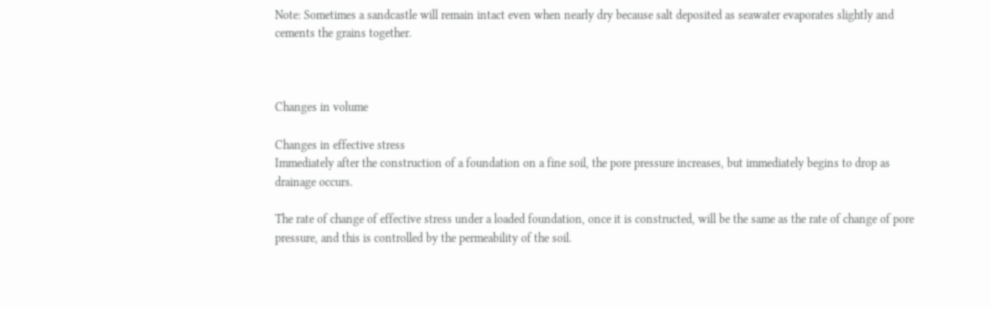Note: Sometimes a sandcastle will remain intact even when nearly dry because salt deposited as seawater evaporates slightly and cements the grains together.



Changes in volume

Changes in effective stress
Immediately after the construction of a foundation on a fine soil, the pore pressure increases, but immediately begins to drop as drainage occurs.

The rate of change of effective stress under a loaded foundation, once it is constructed, will be the same as the rate of change of pore pressure, and this is controlled by the permeability of the soil.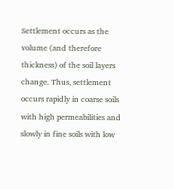Settlement occurs as the volume (and therefore thickness) of the soil layers change. Thus, settlement occurs rapidly in coarse soils with high permeabilities and slowly in fine soils with low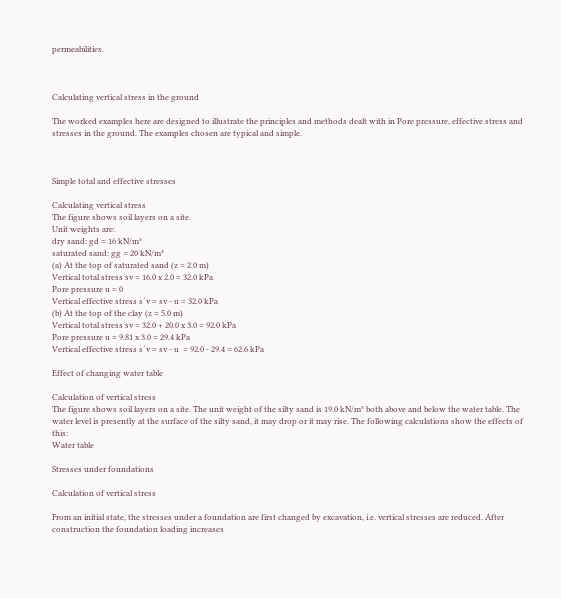permeabilities.



Calculating vertical stress in the ground

The worked examples here are designed to illustrate the principles and methods dealt with in Pore pressure, effective stress and stresses in the ground. The examples chosen are typical and simple.



Simple total and effective stresses

Calculating vertical stress
The figure shows soil layers on a site.
Unit weights are:
dry sand: gd = 16 kN/m³
saturated sand: gg = 20 kN/m³
(a) At the top of saturated sand (z = 2.0 m)
Vertical total stress sv = 16.0 x 2.0 = 32.0 kPa
Pore pressure u = 0
Vertical effective stress s´v = sv - u = 32.0 kPa
(b) At the top of the clay (z = 5.0 m)
Vertical total stress sv = 32.0 + 20.0 x 3.0 = 92.0 kPa
Pore pressure u = 9.81 x 3.0 = 29.4 kPa
Vertical effective stress s´v = sv - u  = 92.0 - 29.4 = 62.6 kPa

Effect of changing water table

Calculation of vertical stress
The figure shows soil layers on a site. The unit weight of the silty sand is 19.0 kN/m³ both above and below the water table. The water level is presently at the surface of the silty sand, it may drop or it may rise. The following calculations show the effects of this:
Water table

Stresses under foundations

Calculation of vertical stress

From an initial state, the stresses under a foundation are first changed by excavation, i.e. vertical stresses are reduced. After construction the foundation loading increases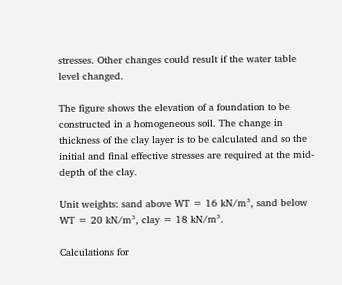stresses. Other changes could result if the water table level changed.

The figure shows the elevation of a foundation to be constructed in a homogeneous soil. The change in thickness of the clay layer is to be calculated and so the initial and final effective stresses are required at the mid-depth of the clay.

Unit weights: sand above WT = 16 kN/m³, sand below WT = 20 kN/m³, clay = 18 kN/m³.

Calculations for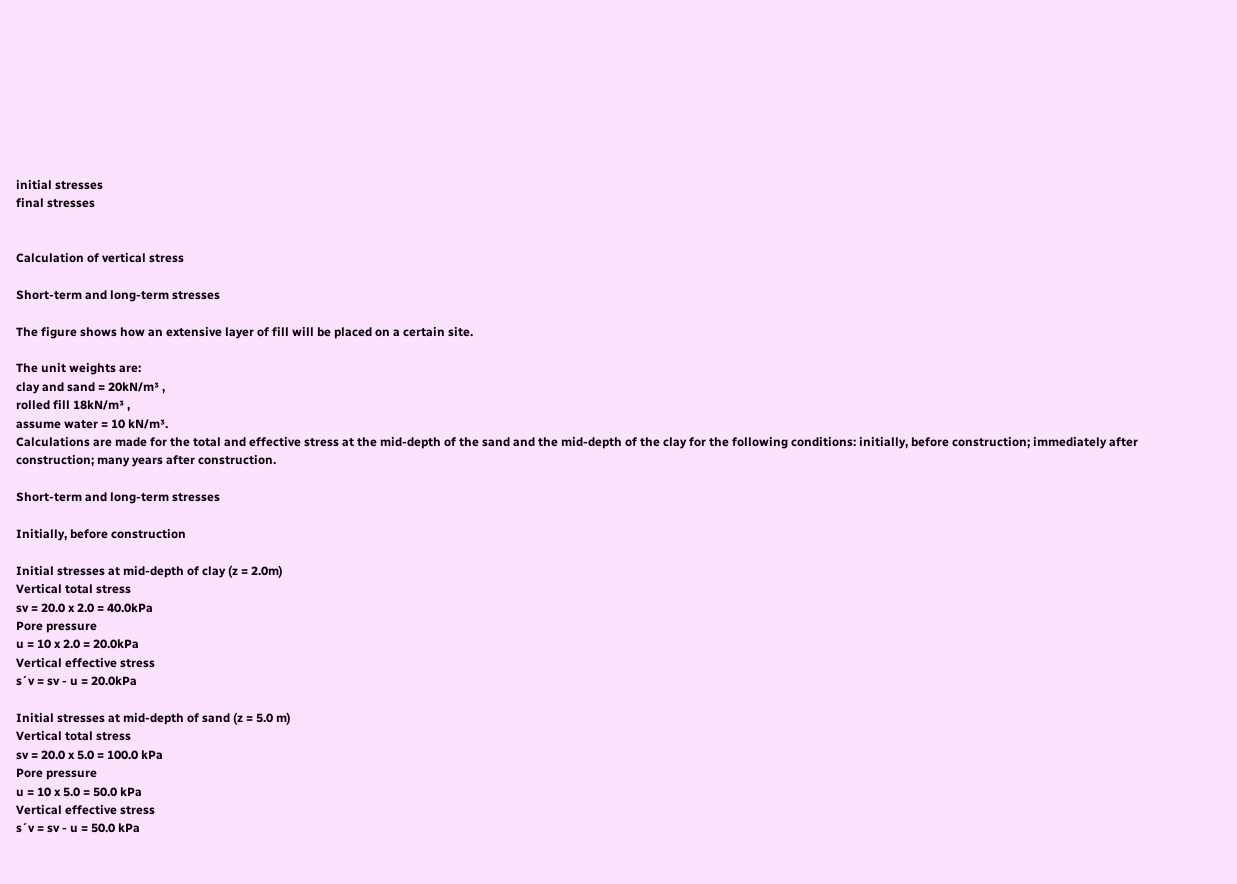initial stresses
final stresses


Calculation of vertical stress

Short-term and long-term stresses

The figure shows how an extensive layer of fill will be placed on a certain site.

The unit weights are:
clay and sand = 20kN/m³ ,
rolled fill 18kN/m³ ,
assume water = 10 kN/m³.
Calculations are made for the total and effective stress at the mid-depth of the sand and the mid-depth of the clay for the following conditions: initially, before construction; immediately after construction; many years after construction.

Short-term and long-term stresses

Initially, before construction

Initial stresses at mid-depth of clay (z = 2.0m)
Vertical total stress
sv = 20.0 x 2.0 = 40.0kPa
Pore pressure
u = 10 x 2.0 = 20.0kPa
Vertical effective stress
s´v = sv - u = 20.0kPa

Initial stresses at mid-depth of sand (z = 5.0 m)
Vertical total stress
sv = 20.0 x 5.0 = 100.0 kPa
Pore pressure
u = 10 x 5.0 = 50.0 kPa
Vertical effective stress
s´v = sv - u = 50.0 kPa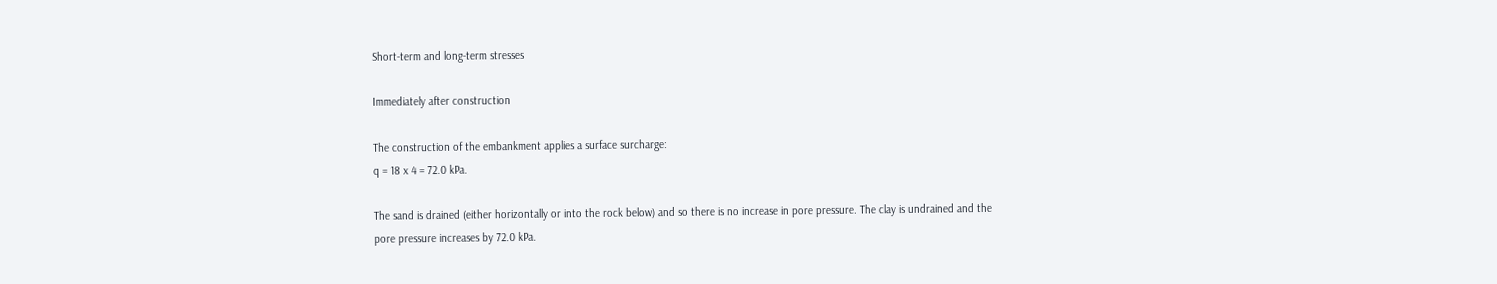Short-term and long-term stresses

Immediately after construction

The construction of the embankment applies a surface surcharge:
q = 18 x 4 = 72.0 kPa.

The sand is drained (either horizontally or into the rock below) and so there is no increase in pore pressure. The clay is undrained and the pore pressure increases by 72.0 kPa.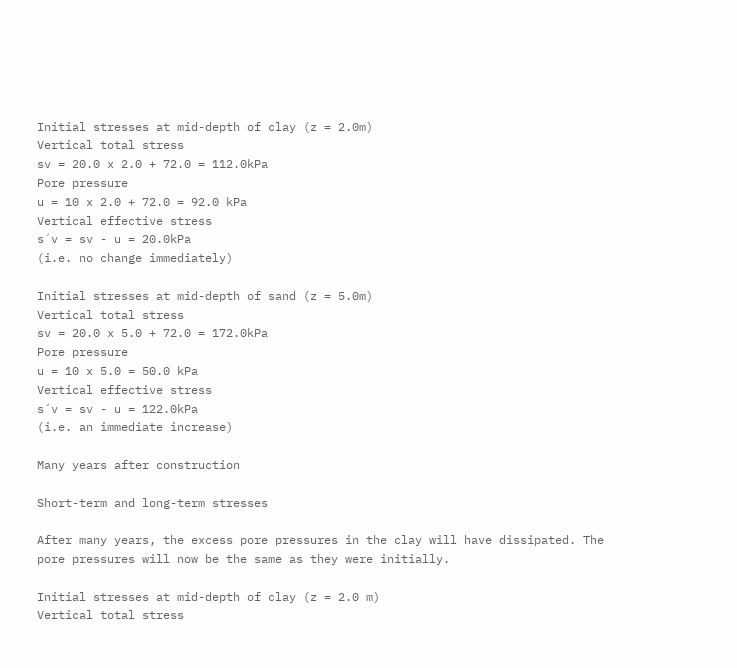Initial stresses at mid-depth of clay (z = 2.0m)
Vertical total stress
sv = 20.0 x 2.0 + 72.0 = 112.0kPa
Pore pressure
u = 10 x 2.0 + 72.0 = 92.0 kPa
Vertical effective stress
s´v = sv - u = 20.0kPa
(i.e. no change immediately)

Initial stresses at mid-depth of sand (z = 5.0m)
Vertical total stress
sv = 20.0 x 5.0 + 72.0 = 172.0kPa
Pore pressure
u = 10 x 5.0 = 50.0 kPa
Vertical effective stress
s´v = sv - u = 122.0kPa
(i.e. an immediate increase)

Many years after construction

Short-term and long-term stresses

After many years, the excess pore pressures in the clay will have dissipated. The pore pressures will now be the same as they were initially.

Initial stresses at mid-depth of clay (z = 2.0 m)
Vertical total stress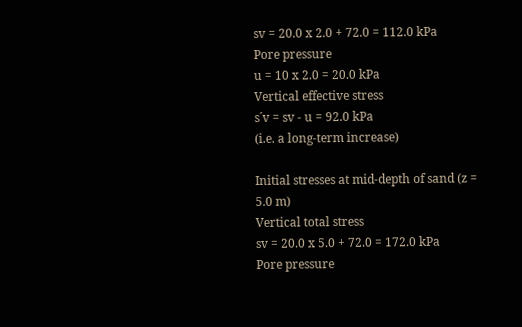sv = 20.0 x 2.0 + 72.0 = 112.0 kPa
Pore pressure
u = 10 x 2.0 = 20.0 kPa
Vertical effective stress
s´v = sv - u = 92.0 kPa
(i.e. a long-term increase)

Initial stresses at mid-depth of sand (z = 5.0 m)
Vertical total stress
sv = 20.0 x 5.0 + 72.0 = 172.0 kPa
Pore pressure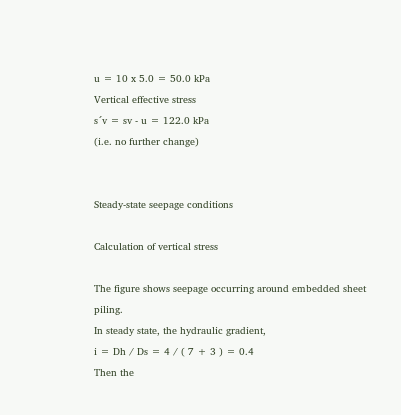u = 10 x 5.0 = 50.0 kPa
Vertical effective stress
s´v = sv - u = 122.0 kPa
(i.e. no further change)


Steady-state seepage conditions

Calculation of vertical stress

The figure shows seepage occurring around embedded sheet piling.
In steady state, the hydraulic gradient,
i = Dh / Ds = 4 / ( 7 + 3 ) = 0.4
Then the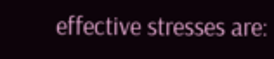effective stresses are: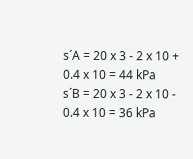s´A = 20 x 3 - 2 x 10 + 0.4 x 10 = 44 kPa
s´B = 20 x 3 - 2 x 10 - 0.4 x 10 = 36 kPa